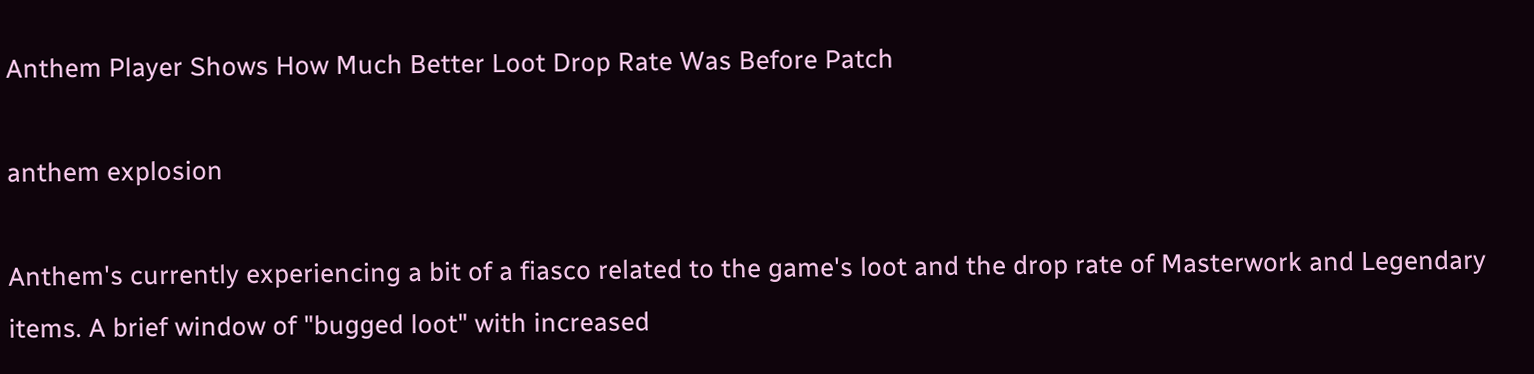Anthem Player Shows How Much Better Loot Drop Rate Was Before Patch

anthem explosion

Anthem's currently experiencing a bit of a fiasco related to the game's loot and the drop rate of Masterwork and Legendary items. A brief window of "bugged loot" with increased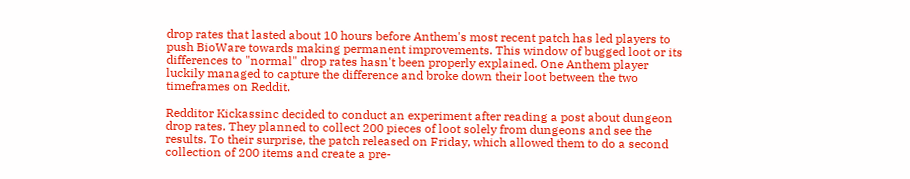drop rates that lasted about 10 hours before Anthem's most recent patch has led players to push BioWare towards making permanent improvements. This window of bugged loot or its differences to "normal" drop rates hasn't been properly explained. One Anthem player luckily managed to capture the difference and broke down their loot between the two timeframes on Reddit.

Redditor Kickassinc decided to conduct an experiment after reading a post about dungeon drop rates. They planned to collect 200 pieces of loot solely from dungeons and see the results. To their surprise, the patch released on Friday, which allowed them to do a second collection of 200 items and create a pre-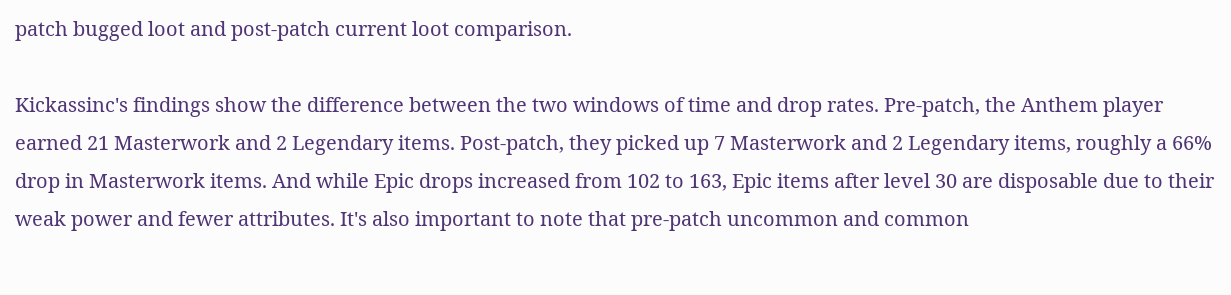patch bugged loot and post-patch current loot comparison.

Kickassinc's findings show the difference between the two windows of time and drop rates. Pre-patch, the Anthem player earned 21 Masterwork and 2 Legendary items. Post-patch, they picked up 7 Masterwork and 2 Legendary items, roughly a 66% drop in Masterwork items. And while Epic drops increased from 102 to 163, Epic items after level 30 are disposable due to their weak power and fewer attributes. It's also important to note that pre-patch uncommon and common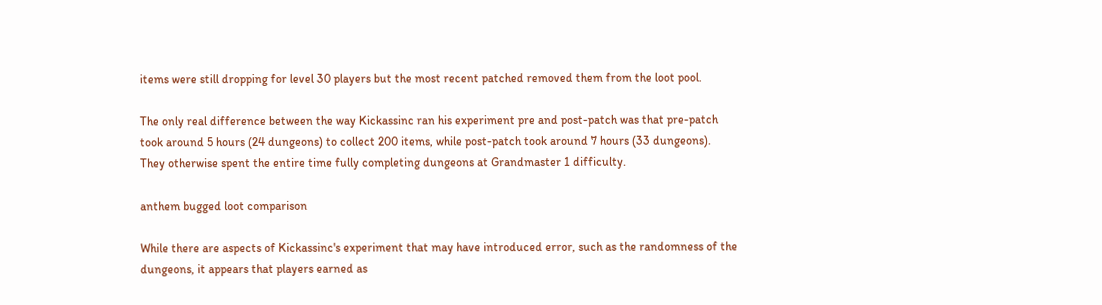items were still dropping for level 30 players but the most recent patched removed them from the loot pool.

The only real difference between the way Kickassinc ran his experiment pre and post-patch was that pre-patch took around 5 hours (24 dungeons) to collect 200 items, while post-patch took around 7 hours (33 dungeons). They otherwise spent the entire time fully completing dungeons at Grandmaster 1 difficulty.

anthem bugged loot comparison

While there are aspects of Kickassinc's experiment that may have introduced error, such as the randomness of the dungeons, it appears that players earned as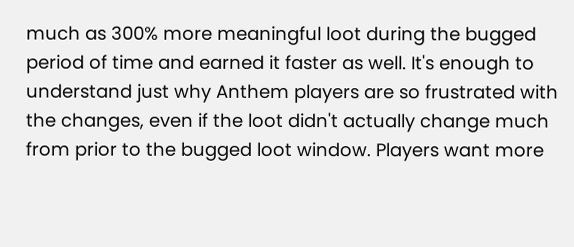much as 300% more meaningful loot during the bugged period of time and earned it faster as well. It's enough to understand just why Anthem players are so frustrated with the changes, even if the loot didn't actually change much from prior to the bugged loot window. Players want more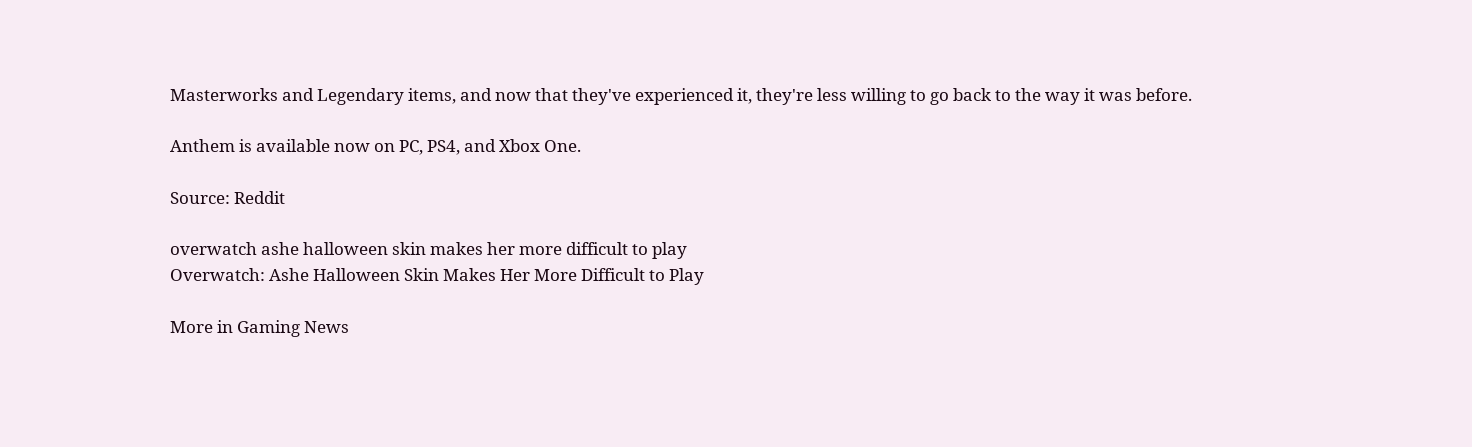Masterworks and Legendary items, and now that they've experienced it, they're less willing to go back to the way it was before.

Anthem is available now on PC, PS4, and Xbox One.

Source: Reddit

overwatch ashe halloween skin makes her more difficult to play
Overwatch: Ashe Halloween Skin Makes Her More Difficult to Play

More in Gaming News